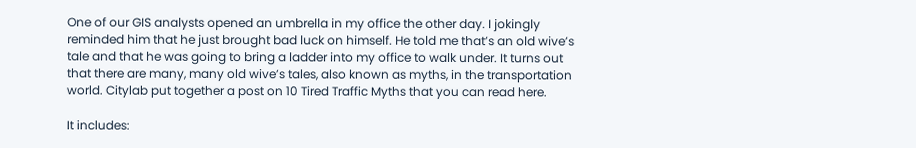One of our GIS analysts opened an umbrella in my office the other day. I jokingly reminded him that he just brought bad luck on himself. He told me that’s an old wive’s tale and that he was going to bring a ladder into my office to walk under. It turns out that there are many, many old wive’s tales, also known as myths, in the transportation world. Citylab put together a post on 10 Tired Traffic Myths that you can read here.

It includes: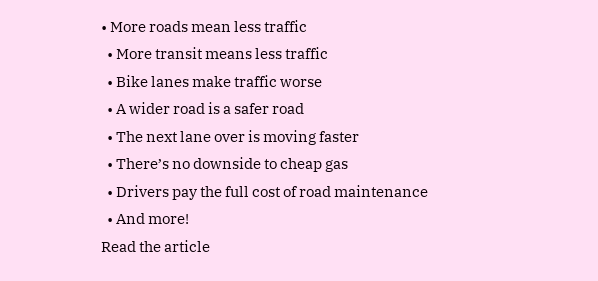• More roads mean less traffic
  • More transit means less traffic
  • Bike lanes make traffic worse
  • A wider road is a safer road
  • The next lane over is moving faster
  • There’s no downside to cheap gas
  • Drivers pay the full cost of road maintenance
  • And more!
Read the article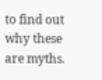to find out why these are myths.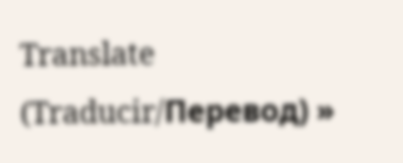Translate (Traducir/Перевод) »